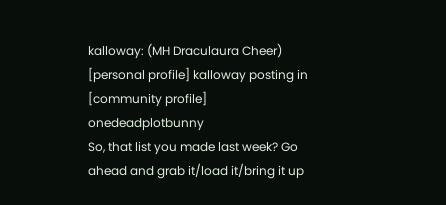kalloway: (MH Draculaura Cheer)
[personal profile] kalloway posting in [community profile] onedeadplotbunny
So, that list you made last week? Go ahead and grab it/load it/bring it up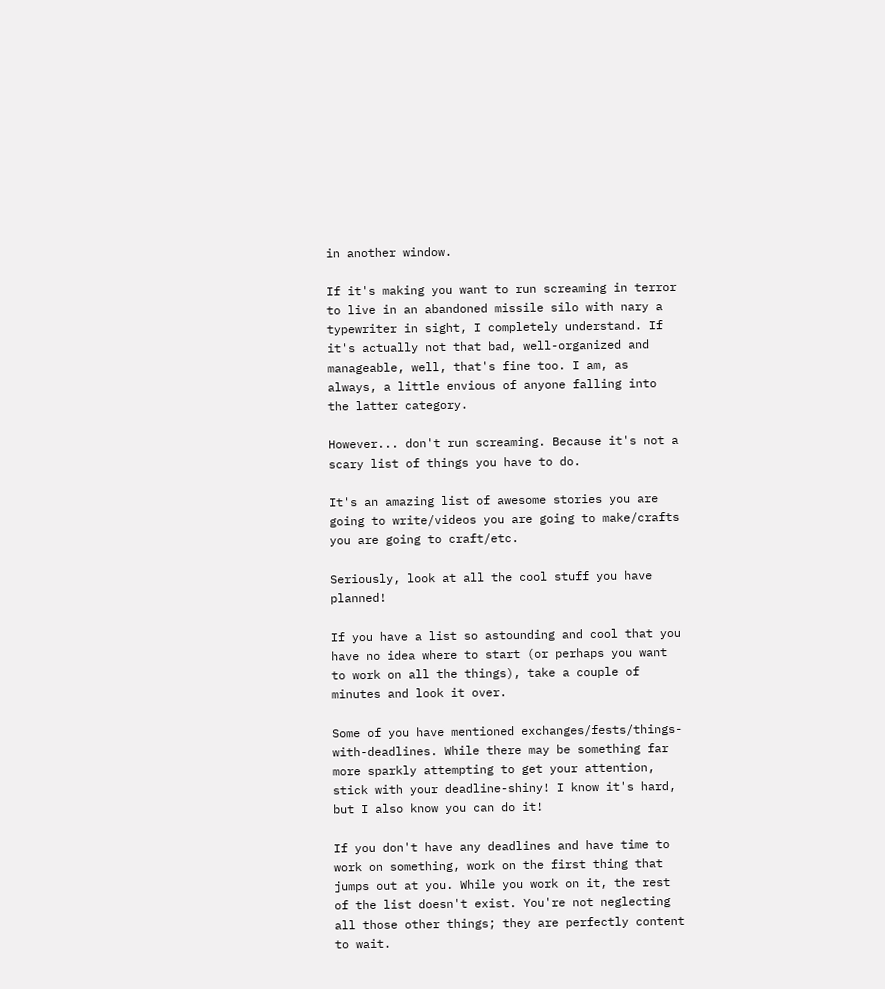in another window.

If it's making you want to run screaming in terror to live in an abandoned missile silo with nary a typewriter in sight, I completely understand. If it's actually not that bad, well-organized and manageable, well, that's fine too. I am, as always, a little envious of anyone falling into the latter category.

However... don't run screaming. Because it's not a scary list of things you have to do.

It's an amazing list of awesome stories you are going to write/videos you are going to make/crafts you are going to craft/etc.

Seriously, look at all the cool stuff you have planned!

If you have a list so astounding and cool that you have no idea where to start (or perhaps you want to work on all the things), take a couple of minutes and look it over.

Some of you have mentioned exchanges/fests/things-with-deadlines. While there may be something far more sparkly attempting to get your attention, stick with your deadline-shiny! I know it's hard, but I also know you can do it!

If you don't have any deadlines and have time to work on something, work on the first thing that jumps out at you. While you work on it, the rest of the list doesn't exist. You're not neglecting all those other things; they are perfectly content to wait.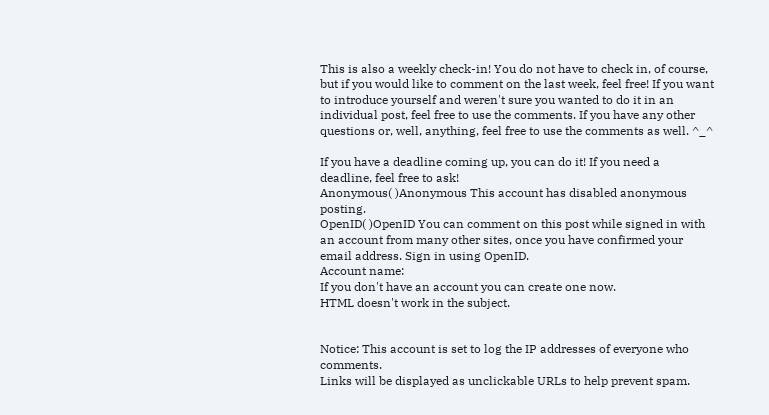This is also a weekly check-in! You do not have to check in, of course, but if you would like to comment on the last week, feel free! If you want to introduce yourself and weren't sure you wanted to do it in an individual post, feel free to use the comments. If you have any other questions or, well, anything, feel free to use the comments as well. ^_^

If you have a deadline coming up, you can do it! If you need a deadline, feel free to ask!
Anonymous( )Anonymous This account has disabled anonymous posting.
OpenID( )OpenID You can comment on this post while signed in with an account from many other sites, once you have confirmed your email address. Sign in using OpenID.
Account name:
If you don't have an account you can create one now.
HTML doesn't work in the subject.


Notice: This account is set to log the IP addresses of everyone who comments.
Links will be displayed as unclickable URLs to help prevent spam.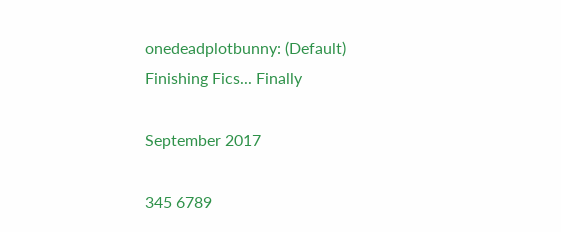onedeadplotbunny: (Default)
Finishing Fics... Finally

September 2017

345 6789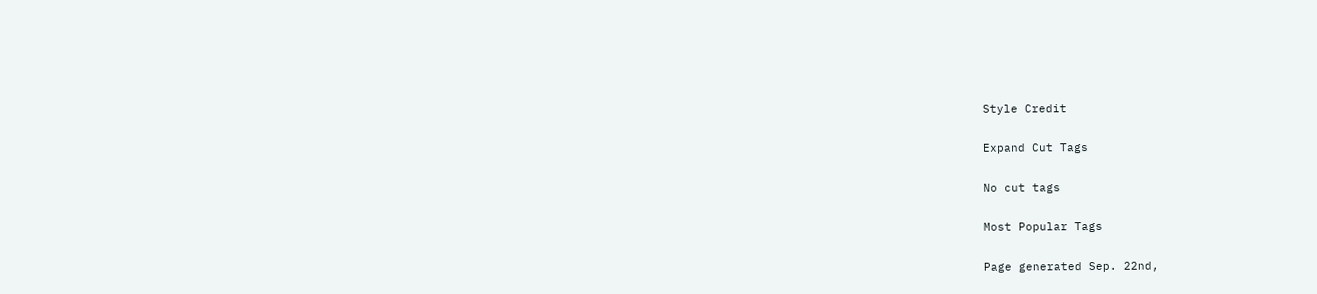Style Credit

Expand Cut Tags

No cut tags

Most Popular Tags

Page generated Sep. 22nd,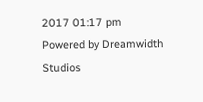2017 01:17 pm
Powered by Dreamwidth Studios